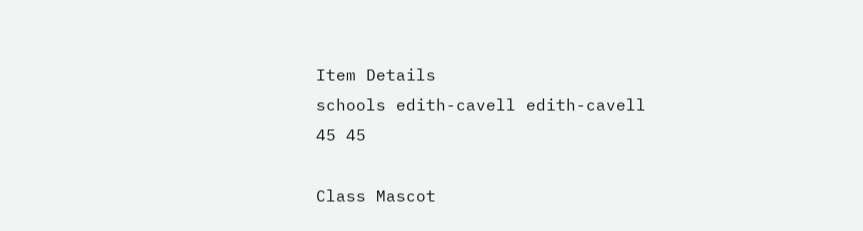Item Details
schools edith-cavell edith-cavell 45 45

Class Mascot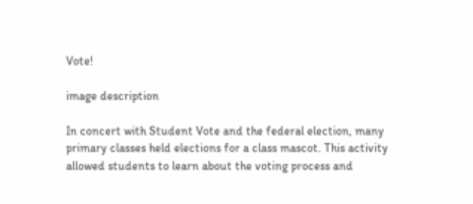Vote!

image description

In concert with Student Vote and the federal election, many primary classes held elections for a class mascot. This activity allowed students to learn about the voting process and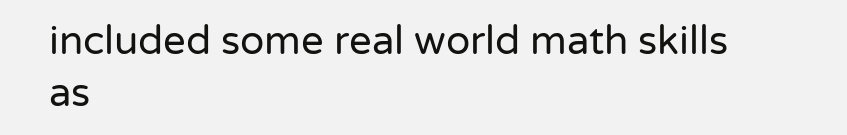included some real world math skills as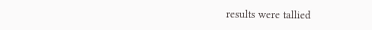results were tallied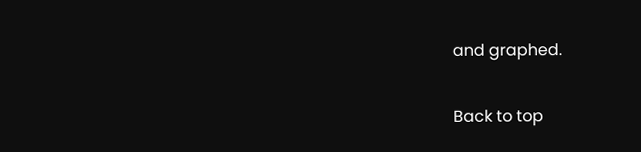and graphed.

Back to top